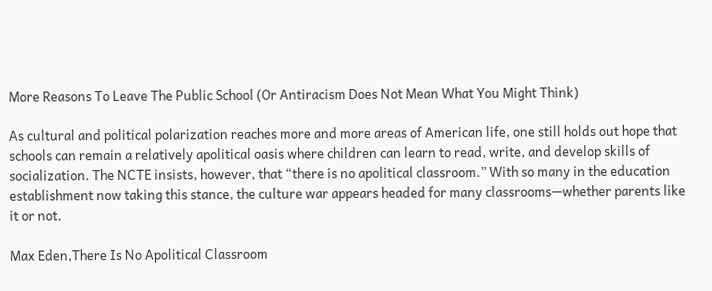More Reasons To Leave The Public School (Or Antiracism Does Not Mean What You Might Think)

As cultural and political polarization reaches more and more areas of American life, one still holds out hope that schools can remain a relatively apolitical oasis where children can learn to read, write, and develop skills of socialization. The NCTE insists, however, that “there is no apolitical classroom.” With so many in the education establishment now taking this stance, the culture war appears headed for many classrooms—whether parents like it or not.

Max Eden,There Is No Apolitical Classroom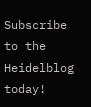Subscribe to the Heidelblog today!